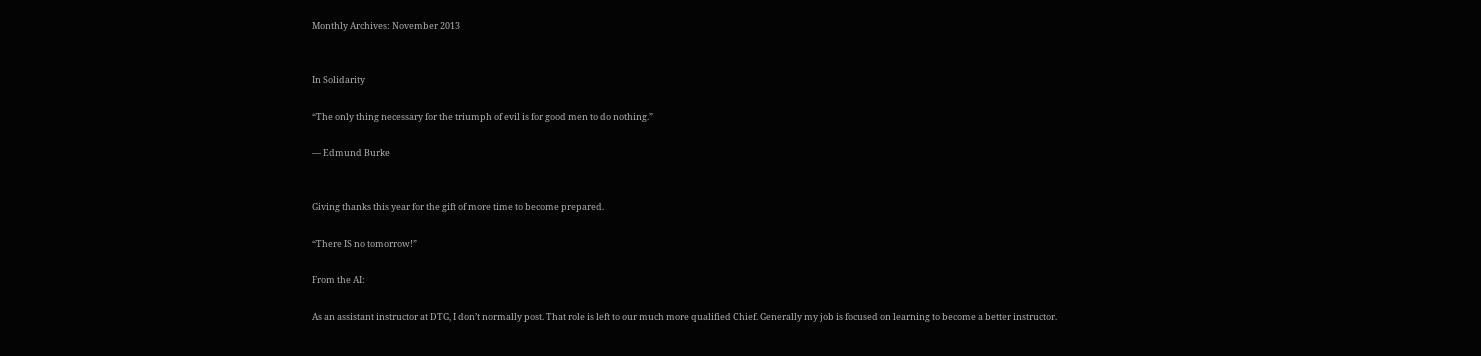Monthly Archives: November 2013


In Solidarity

“The only thing necessary for the triumph of evil is for good men to do nothing.”

― Edmund Burke


Giving thanks this year for the gift of more time to become prepared.

“There IS no tomorrow!”

From the AI:

As an assistant instructor at DTG, I don’t normally post. That role is left to our much more qualified Chief. Generally my job is focused on learning to become a better instructor.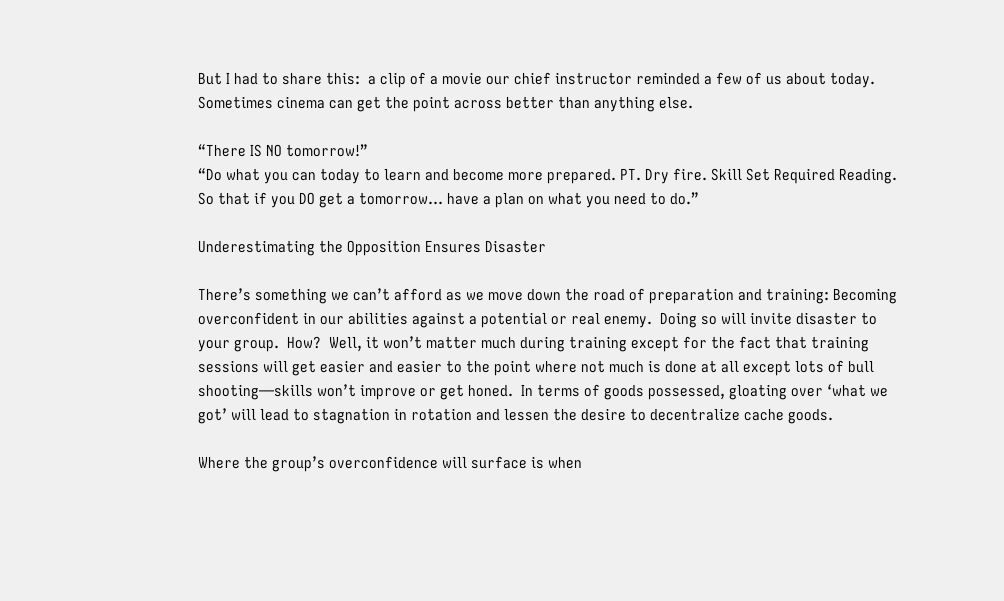But I had to share this:  a clip of a movie our chief instructor reminded a few of us about today.  Sometimes cinema can get the point across better than anything else.

“There IS NO tomorrow!”
“Do what you can today to learn and become more prepared. PT. Dry fire. Skill Set Required Reading. So that if you DO get a tomorrow… have a plan on what you need to do.”

Underestimating the Opposition Ensures Disaster

There’s something we can’t afford as we move down the road of preparation and training: Becoming overconfident in our abilities against a potential or real enemy.  Doing so will invite disaster to your group.  How?  Well, it won’t matter much during training except for the fact that training sessions will get easier and easier to the point where not much is done at all except lots of bull shooting—skills won’t improve or get honed.  In terms of goods possessed, gloating over ‘what we got’ will lead to stagnation in rotation and lessen the desire to decentralize cache goods.

Where the group’s overconfidence will surface is when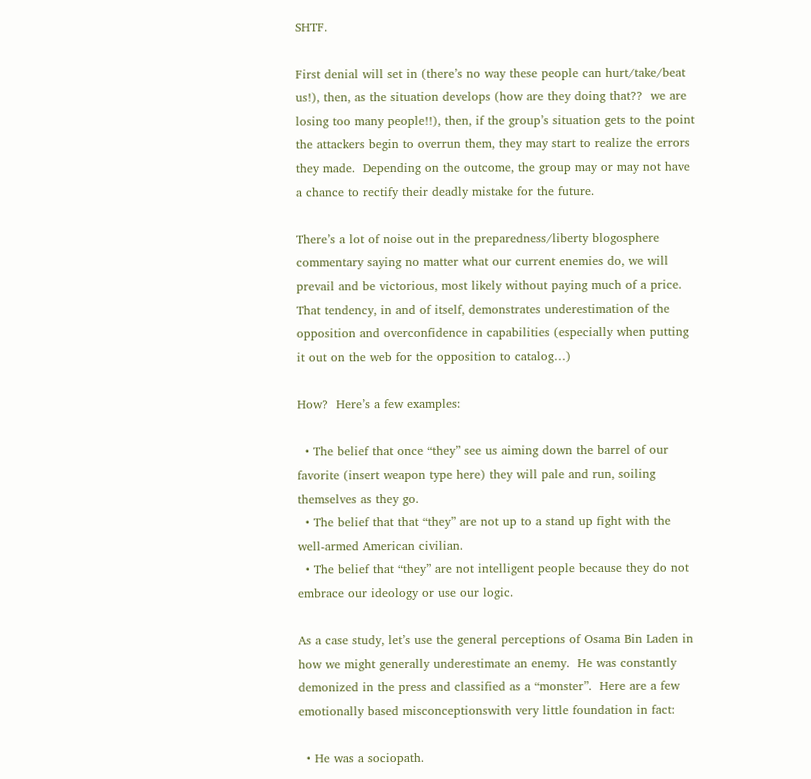SHTF.

First denial will set in (there’s no way these people can hurt/take/beat us!), then, as the situation develops (how are they doing that??  we are losing too many people!!), then, if the group’s situation gets to the point the attackers begin to overrun them, they may start to realize the errors they made.  Depending on the outcome, the group may or may not have a chance to rectify their deadly mistake for the future.

There’s a lot of noise out in the preparedness/liberty blogosphere commentary saying no matter what our current enemies do, we will prevail and be victorious, most likely without paying much of a price.  That tendency, in and of itself, demonstrates underestimation of the opposition and overconfidence in capabilities (especially when putting it out on the web for the opposition to catalog…)

How?  Here’s a few examples:

  • The belief that once “they” see us aiming down the barrel of our favorite (insert weapon type here) they will pale and run, soiling themselves as they go.
  • The belief that that “they” are not up to a stand up fight with the well-armed American civilian.
  • The belief that “they” are not intelligent people because they do not embrace our ideology or use our logic.

As a case study, let’s use the general perceptions of Osama Bin Laden in how we might generally underestimate an enemy.  He was constantly demonized in the press and classified as a “monster”.  Here are a few emotionally based misconceptionswith very little foundation in fact:

  • He was a sociopath.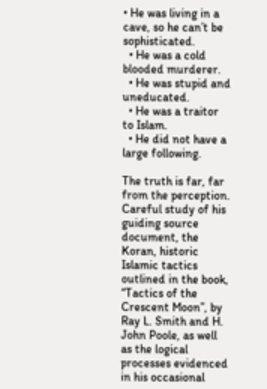• He was living in a cave, so he can’t be sophisticated.
  • He was a cold blooded murderer.
  • He was stupid and uneducated.
  • He was a traitor to Islam.
  • He did not have a large following.

The truth is far, far from the perception.  Careful study of his guiding source document, the Koran, historic Islamic tactics outlined in the book, “Tactics of the Crescent Moon”, by Ray L. Smith and H. John Poole, as well as the logical processes evidenced in his occasional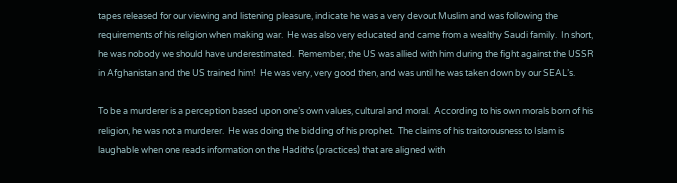tapes released for our viewing and listening pleasure, indicate he was a very devout Muslim and was following the requirements of his religion when making war.  He was also very educated and came from a wealthy Saudi family.  In short, he was nobody we should have underestimated.  Remember, the US was allied with him during the fight against the USSR in Afghanistan and the US trained him!  He was very, very good then, and was until he was taken down by our SEAL’s.

To be a murderer is a perception based upon one’s own values, cultural and moral.  According to his own morals born of his religion, he was not a murderer.  He was doing the bidding of his prophet.  The claims of his traitorousness to Islam is laughable when one reads information on the Hadiths (practices) that are aligned with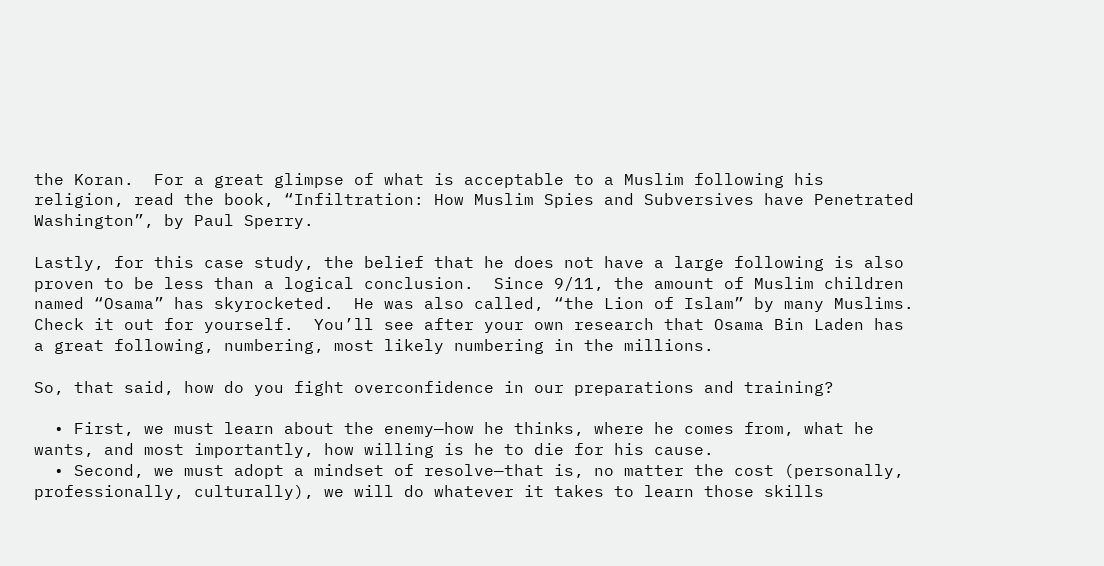the Koran.  For a great glimpse of what is acceptable to a Muslim following his religion, read the book, “Infiltration: How Muslim Spies and Subversives have Penetrated Washington”, by Paul Sperry.

Lastly, for this case study, the belief that he does not have a large following is also proven to be less than a logical conclusion.  Since 9/11, the amount of Muslim children named “Osama” has skyrocketed.  He was also called, “the Lion of Islam” by many Muslims.  Check it out for yourself.  You’ll see after your own research that Osama Bin Laden has a great following, numbering, most likely numbering in the millions.

So, that said, how do you fight overconfidence in our preparations and training?

  • First, we must learn about the enemy—how he thinks, where he comes from, what he wants, and most importantly, how willing is he to die for his cause.
  • Second, we must adopt a mindset of resolve—that is, no matter the cost (personally, professionally, culturally), we will do whatever it takes to learn those skills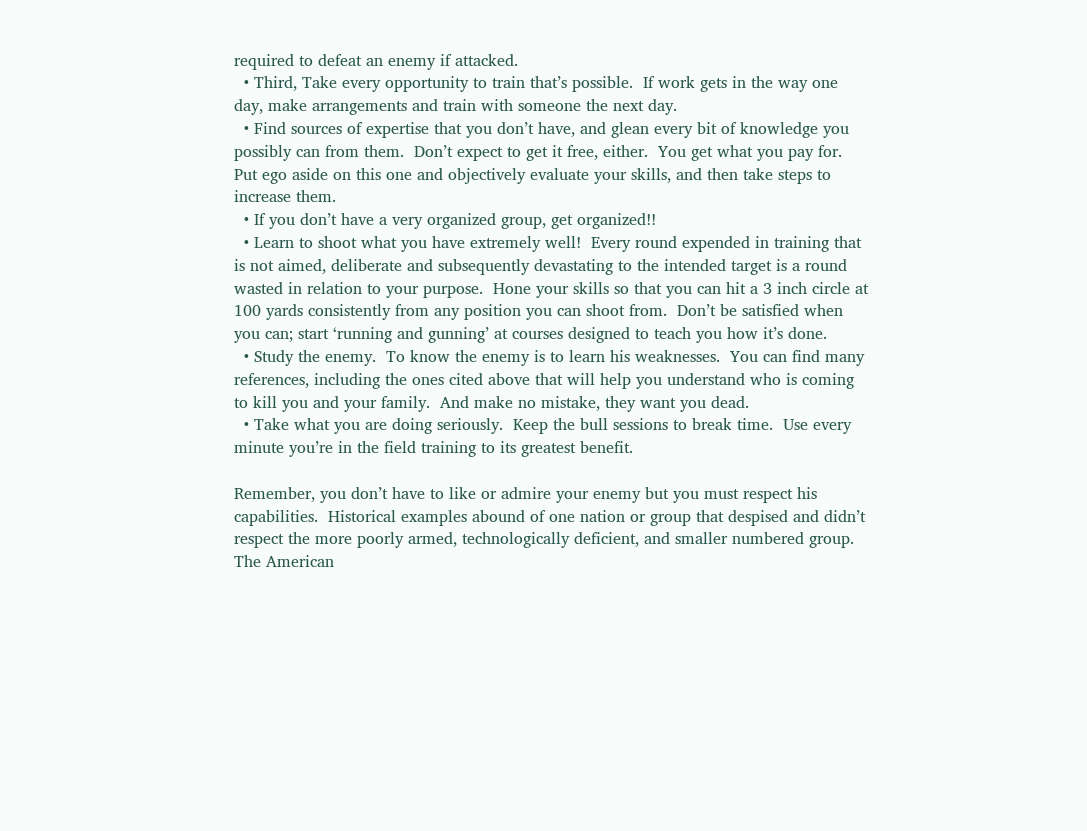required to defeat an enemy if attacked.
  • Third, Take every opportunity to train that’s possible.  If work gets in the way one day, make arrangements and train with someone the next day.
  • Find sources of expertise that you don’t have, and glean every bit of knowledge you possibly can from them.  Don’t expect to get it free, either.  You get what you pay for.  Put ego aside on this one and objectively evaluate your skills, and then take steps to increase them.
  • If you don’t have a very organized group, get organized!!
  • Learn to shoot what you have extremely well!  Every round expended in training that is not aimed, deliberate and subsequently devastating to the intended target is a round wasted in relation to your purpose.  Hone your skills so that you can hit a 3 inch circle at 100 yards consistently from any position you can shoot from.  Don’t be satisfied when you can; start ‘running and gunning’ at courses designed to teach you how it’s done.
  • Study the enemy.  To know the enemy is to learn his weaknesses.  You can find many references, including the ones cited above that will help you understand who is coming to kill you and your family.  And make no mistake, they want you dead.
  • Take what you are doing seriously.  Keep the bull sessions to break time.  Use every minute you’re in the field training to its greatest benefit.

Remember, you don’t have to like or admire your enemy but you must respect his capabilities.  Historical examples abound of one nation or group that despised and didn’t respect the more poorly armed, technologically deficient, and smaller numbered group.  The American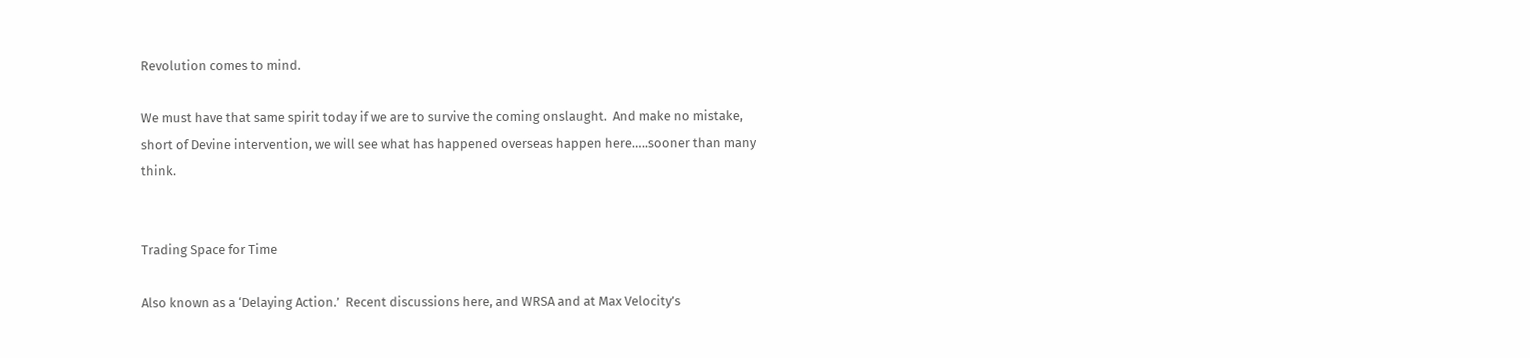Revolution comes to mind.

We must have that same spirit today if we are to survive the coming onslaught.  And make no mistake, short of Devine intervention, we will see what has happened overseas happen here…..sooner than many think.


Trading Space for Time

Also known as a ‘Delaying Action.’  Recent discussions here, and WRSA and at Max Velocity’s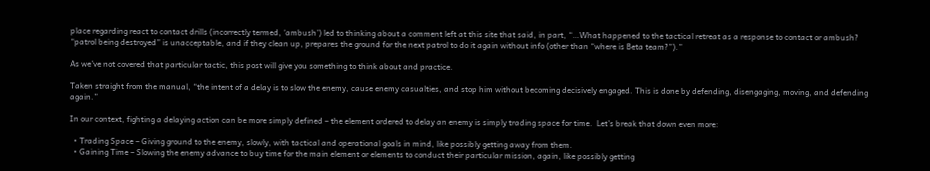place regarding react to contact drills (incorrectly termed, ‘ambush’) led to thinking about a comment left at this site that said, in part, “…What happened to the tactical retreat as a response to contact or ambush? “patrol being destroyed” is unacceptable, and if they clean up, prepares the ground for the next patrol to do it again without info (other than “where is Beta team?”).”

As we’ve not covered that particular tactic, this post will give you something to think about and practice.

Taken straight from the manual, “the intent of a delay is to slow the enemy, cause enemy casualties, and stop him without becoming decisively engaged. This is done by defending, disengaging, moving, and defending again.”

In our context, fighting a delaying action can be more simply defined – the element ordered to delay an enemy is simply trading space for time.  Let’s break that down even more:

  • Trading Space – Giving ground to the enemy, slowly, with tactical and operational goals in mind, like possibly getting away from them.
  • Gaining Time – Slowing the enemy advance to buy time for the main element or elements to conduct their particular mission, again, like possibly getting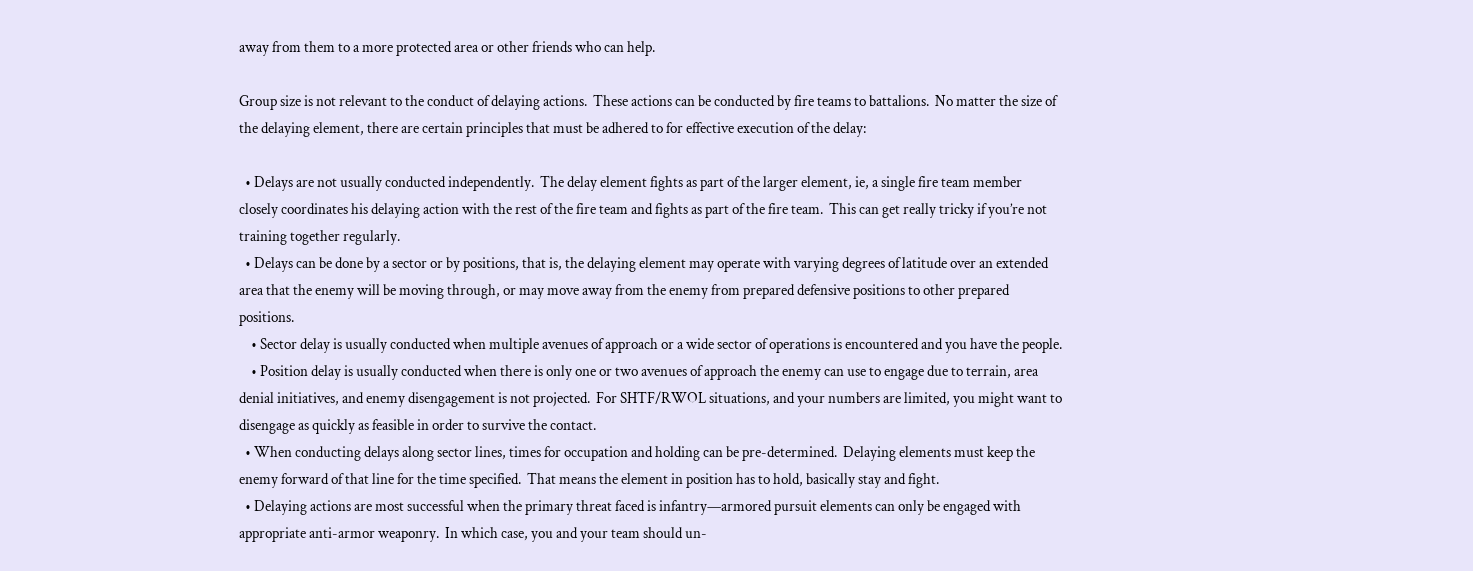away from them to a more protected area or other friends who can help.

Group size is not relevant to the conduct of delaying actions.  These actions can be conducted by fire teams to battalions.  No matter the size of the delaying element, there are certain principles that must be adhered to for effective execution of the delay:

  • Delays are not usually conducted independently.  The delay element fights as part of the larger element, ie, a single fire team member closely coordinates his delaying action with the rest of the fire team and fights as part of the fire team.  This can get really tricky if you’re not training together regularly.
  • Delays can be done by a sector or by positions, that is, the delaying element may operate with varying degrees of latitude over an extended area that the enemy will be moving through, or may move away from the enemy from prepared defensive positions to other prepared positions.
    • Sector delay is usually conducted when multiple avenues of approach or a wide sector of operations is encountered and you have the people.
    • Position delay is usually conducted when there is only one or two avenues of approach the enemy can use to engage due to terrain, area denial initiatives, and enemy disengagement is not projected.  For SHTF/RWOL situations, and your numbers are limited, you might want to disengage as quickly as feasible in order to survive the contact.
  • When conducting delays along sector lines, times for occupation and holding can be pre-determined.  Delaying elements must keep the enemy forward of that line for the time specified.  That means the element in position has to hold, basically stay and fight.
  • Delaying actions are most successful when the primary threat faced is infantry—armored pursuit elements can only be engaged with appropriate anti-armor weaponry.  In which case, you and your team should un-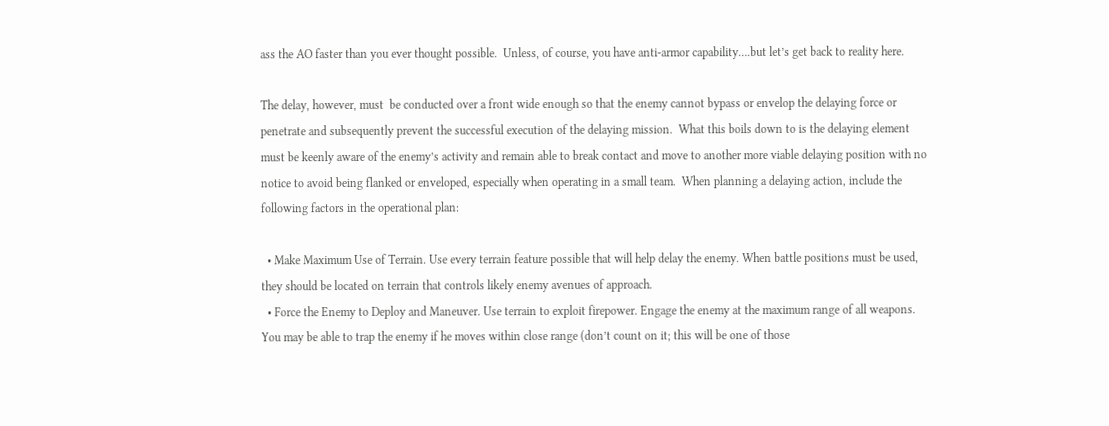ass the AO faster than you ever thought possible.  Unless, of course, you have anti-armor capability….but let’s get back to reality here.

The delay, however, must  be conducted over a front wide enough so that the enemy cannot bypass or envelop the delaying force or penetrate and subsequently prevent the successful execution of the delaying mission.  What this boils down to is the delaying element must be keenly aware of the enemy’s activity and remain able to break contact and move to another more viable delaying position with no notice to avoid being flanked or enveloped, especially when operating in a small team.  When planning a delaying action, include the following factors in the operational plan:

  • Make Maximum Use of Terrain. Use every terrain feature possible that will help delay the enemy. When battle positions must be used, they should be located on terrain that controls likely enemy avenues of approach.
  • Force the Enemy to Deploy and Maneuver. Use terrain to exploit firepower. Engage the enemy at the maximum range of all weapons. You may be able to trap the enemy if he moves within close range (don’t count on it; this will be one of those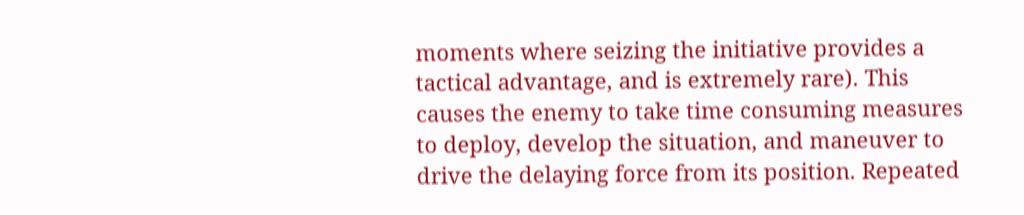moments where seizing the initiative provides a tactical advantage, and is extremely rare). This causes the enemy to take time consuming measures to deploy, develop the situation, and maneuver to drive the delaying force from its position. Repeated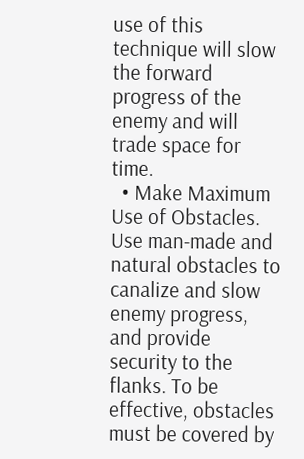use of this technique will slow the forward progress of the enemy and will trade space for time.
  • Make Maximum Use of Obstacles. Use man-made and natural obstacles to canalize and slow enemy progress, and provide security to the flanks. To be effective, obstacles must be covered by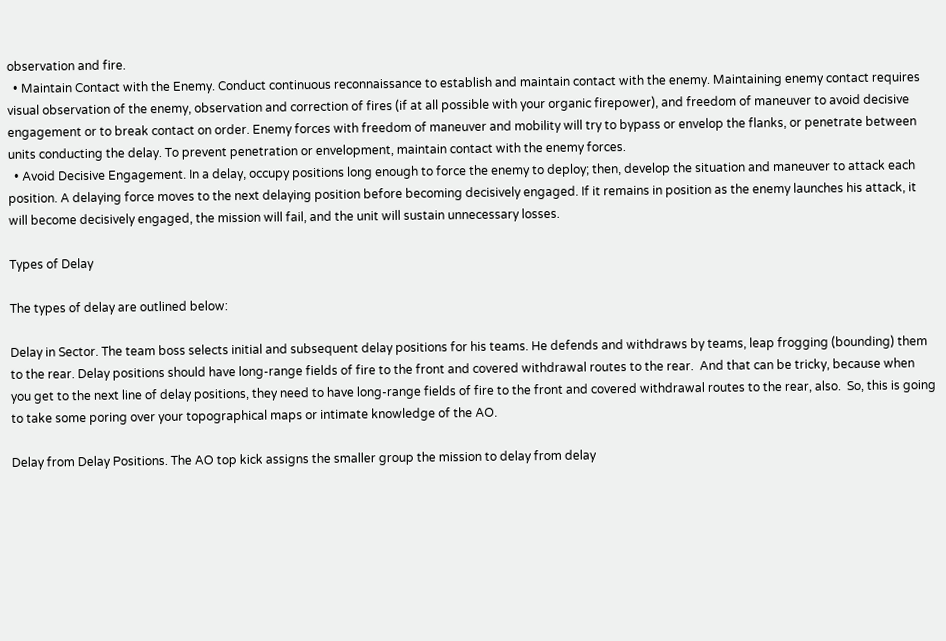observation and fire.
  • Maintain Contact with the Enemy. Conduct continuous reconnaissance to establish and maintain contact with the enemy. Maintaining enemy contact requires visual observation of the enemy, observation and correction of fires (if at all possible with your organic firepower), and freedom of maneuver to avoid decisive engagement or to break contact on order. Enemy forces with freedom of maneuver and mobility will try to bypass or envelop the flanks, or penetrate between units conducting the delay. To prevent penetration or envelopment, maintain contact with the enemy forces.
  • Avoid Decisive Engagement. In a delay, occupy positions long enough to force the enemy to deploy; then, develop the situation and maneuver to attack each position. A delaying force moves to the next delaying position before becoming decisively engaged. If it remains in position as the enemy launches his attack, it will become decisively engaged, the mission will fail, and the unit will sustain unnecessary losses.

Types of Delay

The types of delay are outlined below:

Delay in Sector. The team boss selects initial and subsequent delay positions for his teams. He defends and withdraws by teams, leap frogging (bounding) them to the rear. Delay positions should have long-range fields of fire to the front and covered withdrawal routes to the rear.  And that can be tricky, because when you get to the next line of delay positions, they need to have long-range fields of fire to the front and covered withdrawal routes to the rear, also.  So, this is going to take some poring over your topographical maps or intimate knowledge of the AO.

Delay from Delay Positions. The AO top kick assigns the smaller group the mission to delay from delay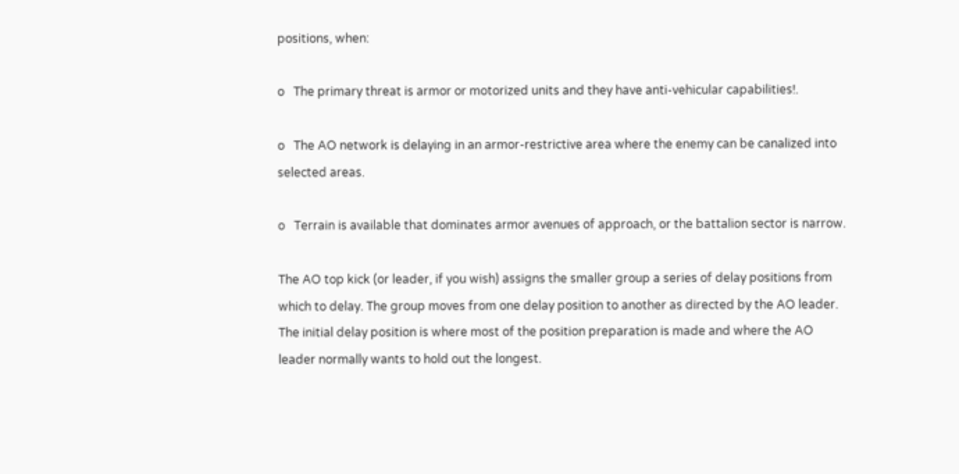positions, when:

o   The primary threat is armor or motorized units and they have anti-vehicular capabilities!.

o   The AO network is delaying in an armor-restrictive area where the enemy can be canalized into selected areas.

o   Terrain is available that dominates armor avenues of approach, or the battalion sector is narrow.

The AO top kick (or leader, if you wish) assigns the smaller group a series of delay positions from which to delay. The group moves from one delay position to another as directed by the AO leader. The initial delay position is where most of the position preparation is made and where the AO leader normally wants to hold out the longest.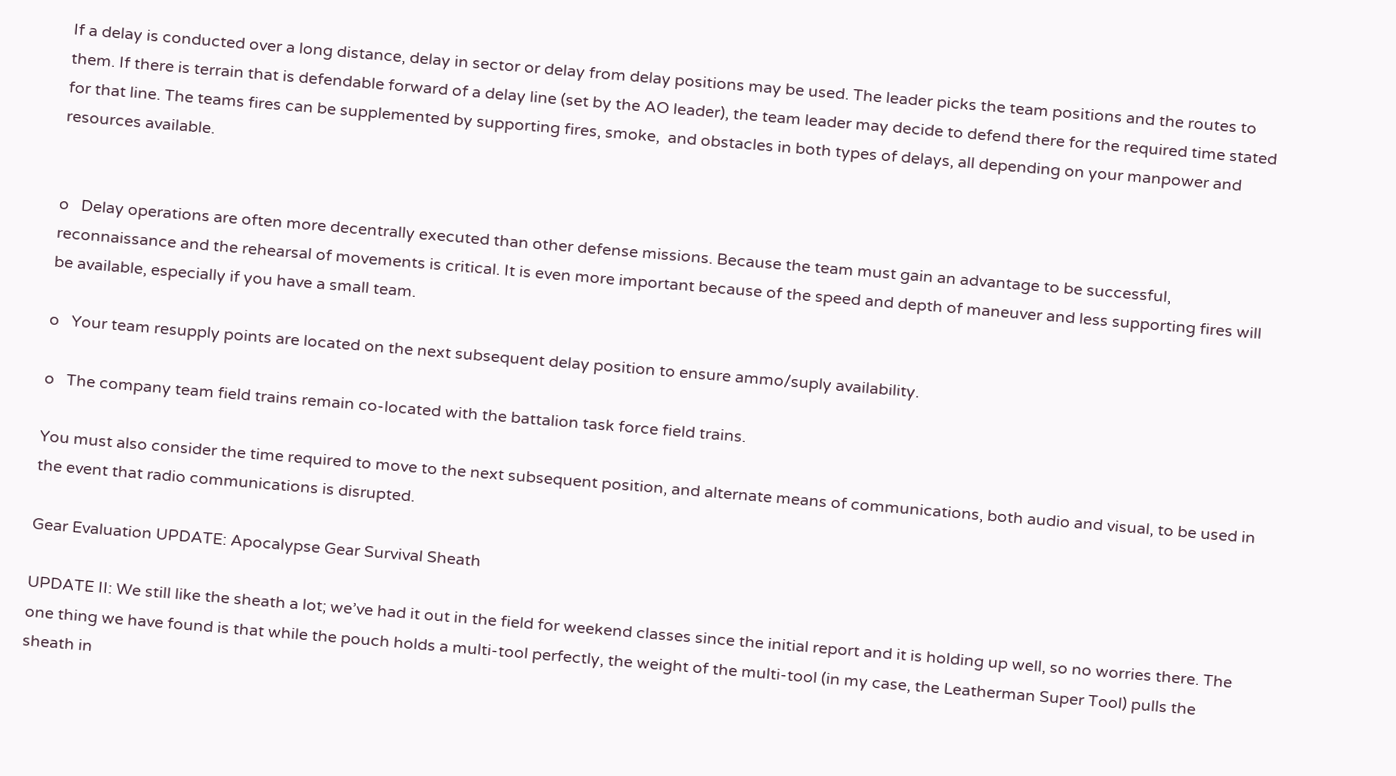If a delay is conducted over a long distance, delay in sector or delay from delay positions may be used. The leader picks the team positions and the routes to them. If there is terrain that is defendable forward of a delay line (set by the AO leader), the team leader may decide to defend there for the required time stated for that line. The teams fires can be supplemented by supporting fires, smoke,  and obstacles in both types of delays, all depending on your manpower and resources available.


o   Delay operations are often more decentrally executed than other defense missions. Because the team must gain an advantage to be successful, reconnaissance and the rehearsal of movements is critical. It is even more important because of the speed and depth of maneuver and less supporting fires will be available, especially if you have a small team.

o   Your team resupply points are located on the next subsequent delay position to ensure ammo/suply availability.

o   The company team field trains remain co-located with the battalion task force field trains.

You must also consider the time required to move to the next subsequent position, and alternate means of communications, both audio and visual, to be used in the event that radio communications is disrupted.

Gear Evaluation UPDATE: Apocalypse Gear Survival Sheath

UPDATE II: We still like the sheath a lot; we’ve had it out in the field for weekend classes since the initial report and it is holding up well, so no worries there. The one thing we have found is that while the pouch holds a multi-tool perfectly, the weight of the multi-tool (in my case, the Leatherman Super Tool) pulls the sheath in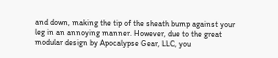and down, making the tip of the sheath bump against your leg in an annoying manner. However, due to the great modular design by Apocalypse Gear, LLC, you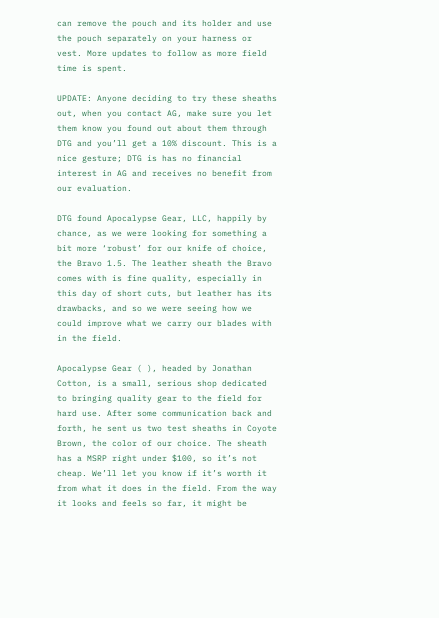can remove the pouch and its holder and use the pouch separately on your harness or vest. More updates to follow as more field time is spent.

UPDATE: Anyone deciding to try these sheaths out, when you contact AG, make sure you let them know you found out about them through DTG and you’ll get a 10% discount. This is a nice gesture; DTG is has no financial interest in AG and receives no benefit from our evaluation.

DTG found Apocalypse Gear, LLC, happily by chance, as we were looking for something a bit more ‘robust’ for our knife of choice, the Bravo 1.5. The leather sheath the Bravo comes with is fine quality, especially in this day of short cuts, but leather has its drawbacks, and so we were seeing how we could improve what we carry our blades with in the field.

Apocalypse Gear ( ), headed by Jonathan Cotton, is a small, serious shop dedicated to bringing quality gear to the field for hard use. After some communication back and forth, he sent us two test sheaths in Coyote Brown, the color of our choice. The sheath has a MSRP right under $100, so it’s not cheap. We’ll let you know if it’s worth it from what it does in the field. From the way it looks and feels so far, it might be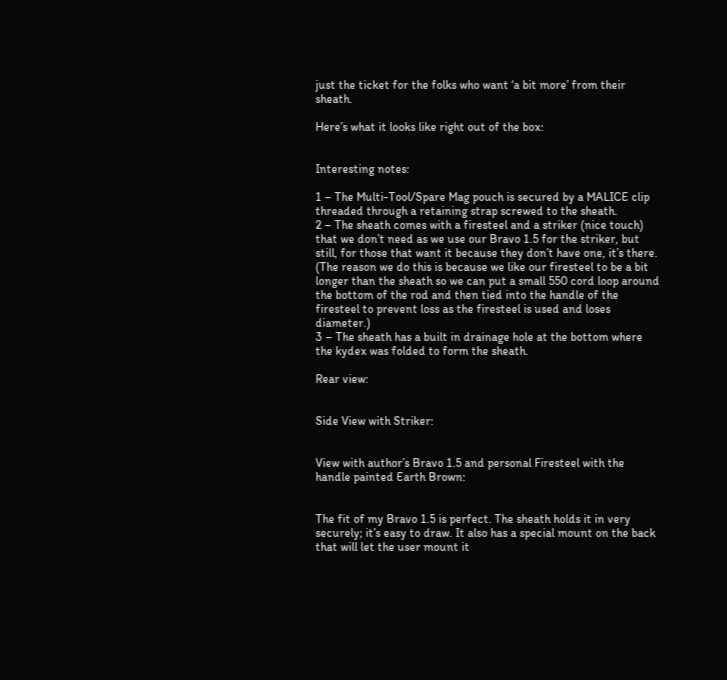just the ticket for the folks who want ‘a bit more’ from their sheath.

Here’s what it looks like right out of the box:


Interesting notes:

1 – The Multi-Tool/Spare Mag pouch is secured by a MALICE clip threaded through a retaining strap screwed to the sheath.
2 – The sheath comes with a firesteel and a striker (nice touch) that we don’t need as we use our Bravo 1.5 for the striker, but still, for those that want it because they don’t have one, it’s there. (The reason we do this is because we like our firesteel to be a bit longer than the sheath so we can put a small 550 cord loop around the bottom of the rod and then tied into the handle of the firesteel to prevent loss as the firesteel is used and loses diameter.)
3 – The sheath has a built in drainage hole at the bottom where the kydex was folded to form the sheath.

Rear view:


Side View with Striker:


View with author’s Bravo 1.5 and personal Firesteel with the handle painted Earth Brown:


The fit of my Bravo 1.5 is perfect. The sheath holds it in very securely; it’s easy to draw. It also has a special mount on the back that will let the user mount it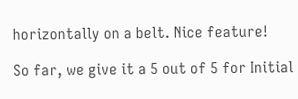horizontally on a belt. Nice feature!

So far, we give it a 5 out of 5 for Initial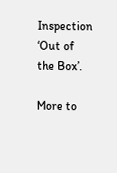Inspection ‘Out of the Box’.

More to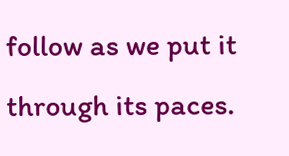follow as we put it through its paces.